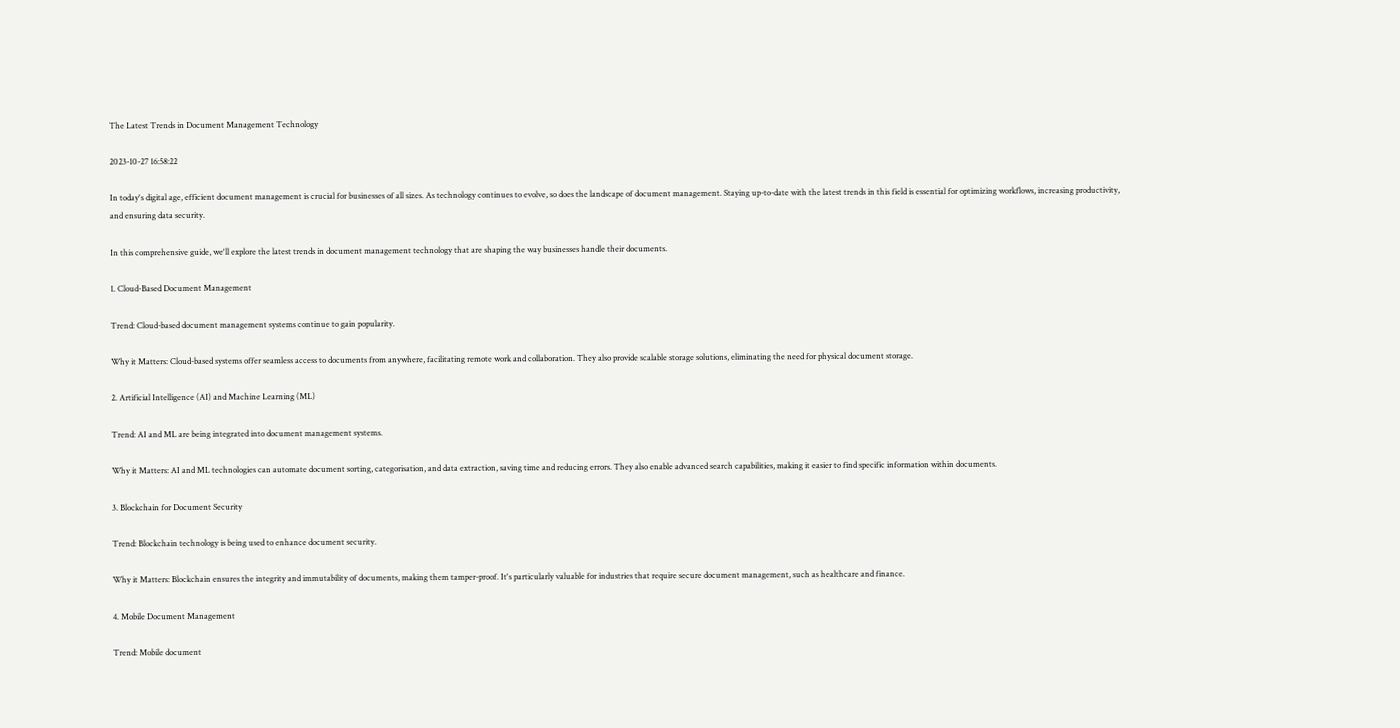The Latest Trends in Document Management Technology

2023-10-27 16:58:22

In today's digital age, efficient document management is crucial for businesses of all sizes. As technology continues to evolve, so does the landscape of document management. Staying up-to-date with the latest trends in this field is essential for optimizing workflows, increasing productivity, and ensuring data security.

In this comprehensive guide, we'll explore the latest trends in document management technology that are shaping the way businesses handle their documents.

1. Cloud-Based Document Management

Trend: Cloud-based document management systems continue to gain popularity.

Why it Matters: Cloud-based systems offer seamless access to documents from anywhere, facilitating remote work and collaboration. They also provide scalable storage solutions, eliminating the need for physical document storage.

2. Artificial Intelligence (AI) and Machine Learning (ML)

Trend: AI and ML are being integrated into document management systems.

Why it Matters: AI and ML technologies can automate document sorting, categorisation, and data extraction, saving time and reducing errors. They also enable advanced search capabilities, making it easier to find specific information within documents.

3. Blockchain for Document Security

Trend: Blockchain technology is being used to enhance document security.

Why it Matters: Blockchain ensures the integrity and immutability of documents, making them tamper-proof. It's particularly valuable for industries that require secure document management, such as healthcare and finance.

4. Mobile Document Management

Trend: Mobile document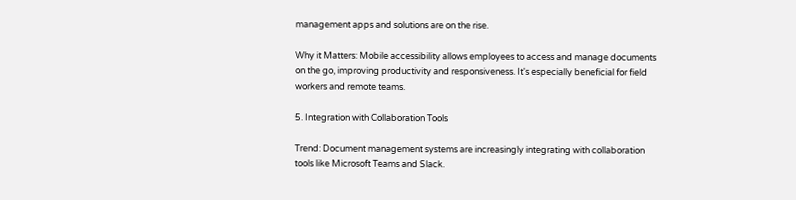management apps and solutions are on the rise.

Why it Matters: Mobile accessibility allows employees to access and manage documents on the go, improving productivity and responsiveness. It's especially beneficial for field workers and remote teams.

5. Integration with Collaboration Tools

Trend: Document management systems are increasingly integrating with collaboration tools like Microsoft Teams and Slack.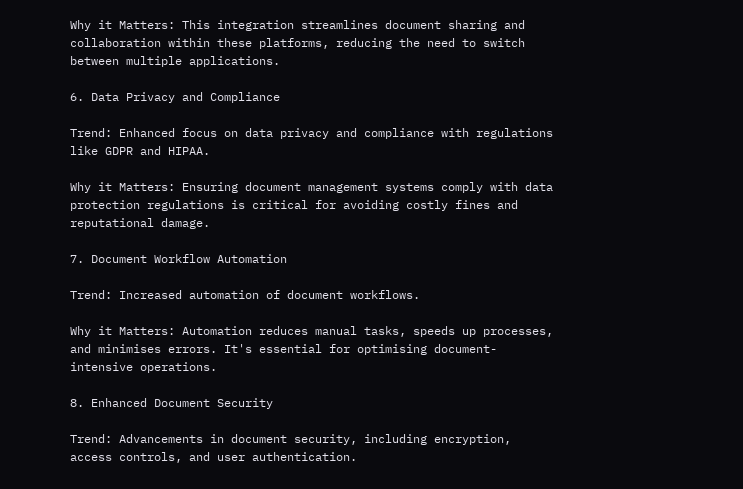Why it Matters: This integration streamlines document sharing and collaboration within these platforms, reducing the need to switch between multiple applications.

6. Data Privacy and Compliance

Trend: Enhanced focus on data privacy and compliance with regulations like GDPR and HIPAA.

Why it Matters: Ensuring document management systems comply with data protection regulations is critical for avoiding costly fines and reputational damage.

7. Document Workflow Automation

Trend: Increased automation of document workflows.

Why it Matters: Automation reduces manual tasks, speeds up processes, and minimises errors. It's essential for optimising document-intensive operations.

8. Enhanced Document Security

Trend: Advancements in document security, including encryption, access controls, and user authentication.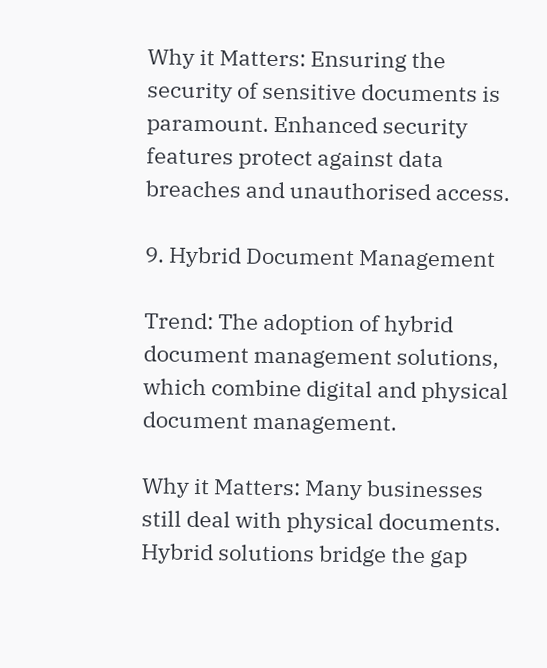Why it Matters: Ensuring the security of sensitive documents is paramount. Enhanced security features protect against data breaches and unauthorised access.

9. Hybrid Document Management

Trend: The adoption of hybrid document management solutions, which combine digital and physical document management.

Why it Matters: Many businesses still deal with physical documents. Hybrid solutions bridge the gap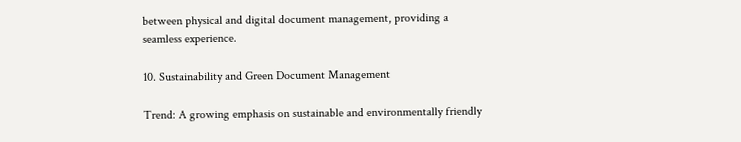between physical and digital document management, providing a seamless experience.

10. Sustainability and Green Document Management

Trend: A growing emphasis on sustainable and environmentally friendly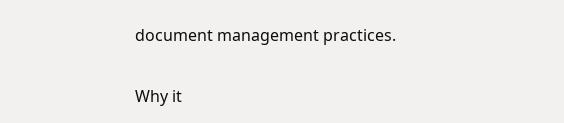document management practices.

Why it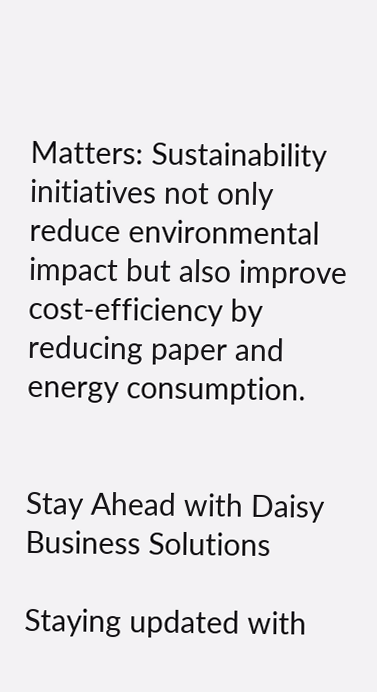Matters: Sustainability initiatives not only reduce environmental impact but also improve cost-efficiency by reducing paper and energy consumption.


Stay Ahead with Daisy Business Solutions

Staying updated with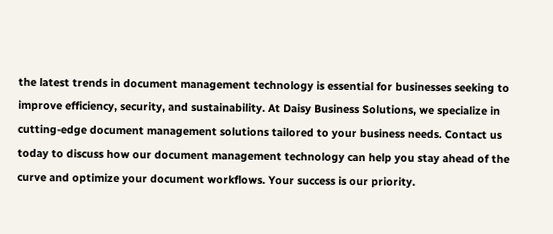the latest trends in document management technology is essential for businesses seeking to improve efficiency, security, and sustainability. At Daisy Business Solutions, we specialize in cutting-edge document management solutions tailored to your business needs. Contact us today to discuss how our document management technology can help you stay ahead of the curve and optimize your document workflows. Your success is our priority.